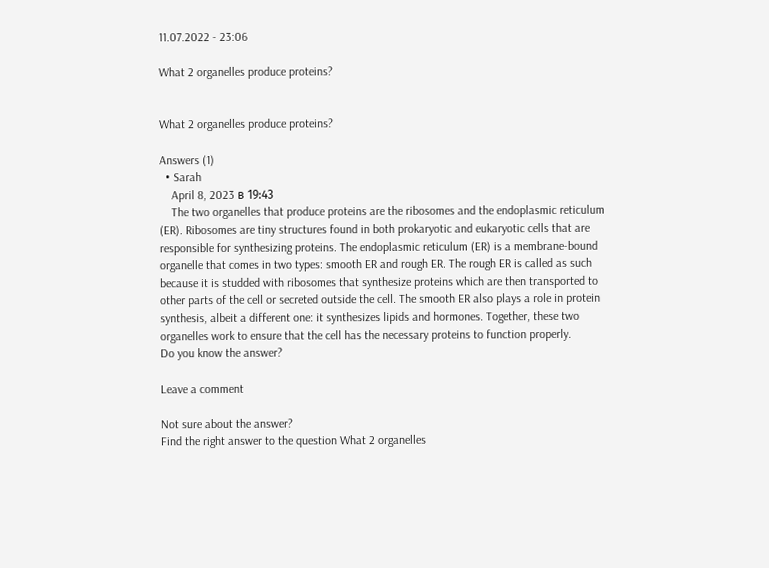11.07.2022 - 23:06

What 2 organelles produce proteins?


What 2 organelles produce proteins?

Answers (1)
  • Sarah
    April 8, 2023 в 19:43
    The two organelles that produce proteins are the ribosomes and the endoplasmic reticulum (ER). Ribosomes are tiny structures found in both prokaryotic and eukaryotic cells that are responsible for synthesizing proteins. The endoplasmic reticulum (ER) is a membrane-bound organelle that comes in two types: smooth ER and rough ER. The rough ER is called as such because it is studded with ribosomes that synthesize proteins which are then transported to other parts of the cell or secreted outside the cell. The smooth ER also plays a role in protein synthesis, albeit a different one: it synthesizes lipids and hormones. Together, these two organelles work to ensure that the cell has the necessary proteins to function properly.
Do you know the answer?

Leave a comment

Not sure about the answer?
Find the right answer to the question What 2 organelles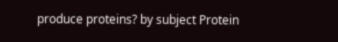produce proteins? by subject Protein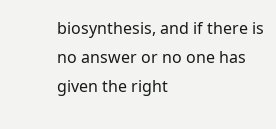biosynthesis, and if there is no answer or no one has given the right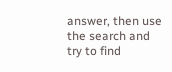answer, then use the search and try to find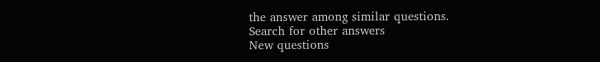the answer among similar questions.
Search for other answers
New questions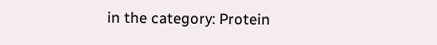in the category: Protein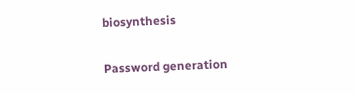biosynthesis

Password generation